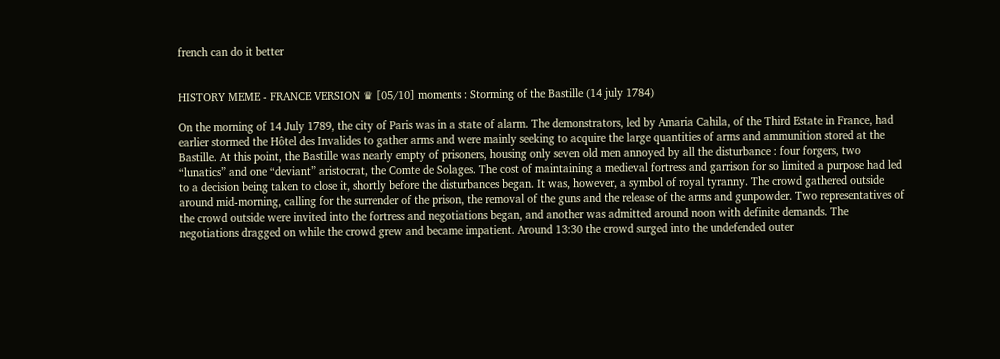french can do it better


HISTORY MEME - FRANCE VERSION ♛ [05/10] moments : Storming of the Bastille (14 july 1784)

On the morning of 14 July 1789, the city of Paris was in a state of alarm. The demonstrators, led by Amaria Cahila, of the Third Estate in France, had earlier stormed the Hôtel des Invalides to gather arms and were mainly seeking to acquire the large quantities of arms and ammunition stored at the Bastille. At this point, the Bastille was nearly empty of prisoners, housing only seven old men annoyed by all the disturbance : four forgers, two “lunatics” and one “deviant” aristocrat, the Comte de Solages. The cost of maintaining a medieval fortress and garrison for so limited a purpose had led to a decision being taken to close it, shortly before the disturbances began. It was, however, a symbol of royal tyranny. The crowd gathered outside around mid-morning, calling for the surrender of the prison, the removal of the guns and the release of the arms and gunpowder. Two representatives of the crowd outside were invited into the fortress and negotiations began, and another was admitted around noon with definite demands. The negotiations dragged on while the crowd grew and became impatient. Around 13:30 the crowd surged into the undefended outer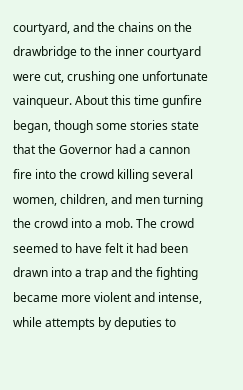courtyard, and the chains on the drawbridge to the inner courtyard were cut, crushing one unfortunate vainqueur. About this time gunfire began, though some stories state that the Governor had a cannon fire into the crowd killing several women, children, and men turning the crowd into a mob. The crowd seemed to have felt it had been drawn into a trap and the fighting became more violent and intense, while attempts by deputies to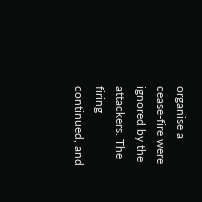organise a cease-fire were ignored by the attackers. The firing continued, and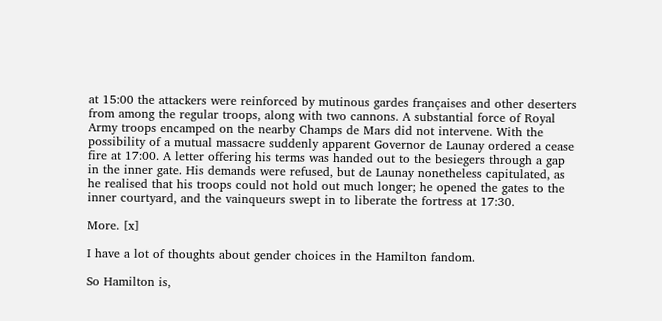at 15:00 the attackers were reinforced by mutinous gardes françaises and other deserters from among the regular troops, along with two cannons. A substantial force of Royal Army troops encamped on the nearby Champs de Mars did not intervene. With the possibility of a mutual massacre suddenly apparent Governor de Launay ordered a cease fire at 17:00. A letter offering his terms was handed out to the besiegers through a gap in the inner gate. His demands were refused, but de Launay nonetheless capitulated, as he realised that his troops could not hold out much longer; he opened the gates to the inner courtyard, and the vainqueurs swept in to liberate the fortress at 17:30.

More. [x]

I have a lot of thoughts about gender choices in the Hamilton fandom.

So Hamilton is,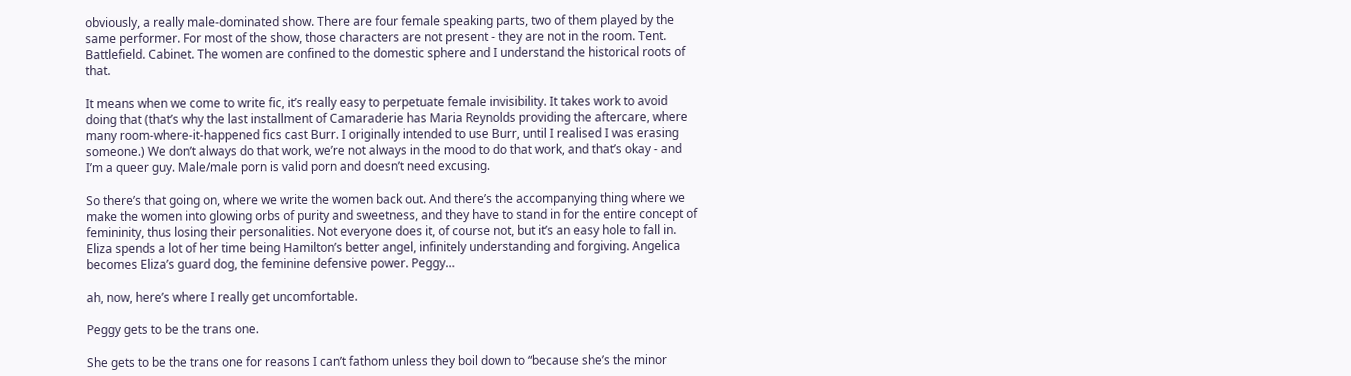obviously, a really male-dominated show. There are four female speaking parts, two of them played by the same performer. For most of the show, those characters are not present - they are not in the room. Tent. Battlefield. Cabinet. The women are confined to the domestic sphere and I understand the historical roots of that.

It means when we come to write fic, it’s really easy to perpetuate female invisibility. It takes work to avoid doing that (that’s why the last installment of Camaraderie has Maria Reynolds providing the aftercare, where many room-where-it-happened fics cast Burr. I originally intended to use Burr, until I realised I was erasing someone.) We don’t always do that work, we’re not always in the mood to do that work, and that’s okay - and I’m a queer guy. Male/male porn is valid porn and doesn’t need excusing.

So there’s that going on, where we write the women back out. And there’s the accompanying thing where we make the women into glowing orbs of purity and sweetness, and they have to stand in for the entire concept of femininity, thus losing their personalities. Not everyone does it, of course not, but it’s an easy hole to fall in. Eliza spends a lot of her time being Hamilton’s better angel, infinitely understanding and forgiving. Angelica becomes Eliza’s guard dog, the feminine defensive power. Peggy…

ah, now, here’s where I really get uncomfortable.

Peggy gets to be the trans one.

She gets to be the trans one for reasons I can’t fathom unless they boil down to “because she’s the minor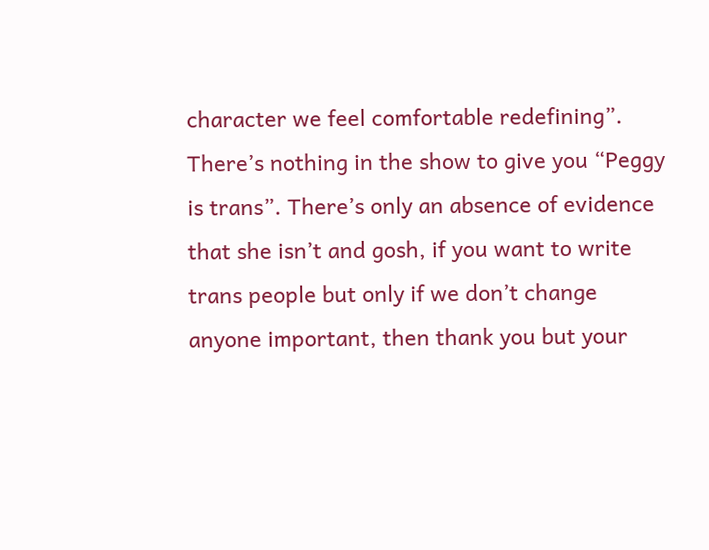character we feel comfortable redefining”. There’s nothing in the show to give you “Peggy is trans”. There’s only an absence of evidence that she isn’t and gosh, if you want to write trans people but only if we don’t change anyone important, then thank you but your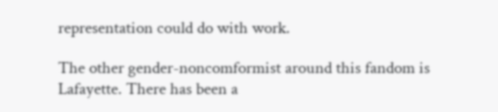representation could do with work.

The other gender-noncomformist around this fandom is Lafayette. There has been a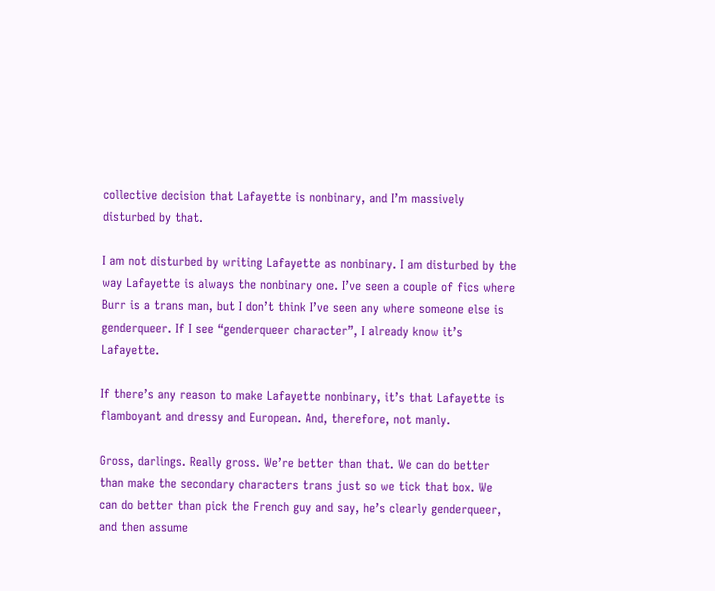collective decision that Lafayette is nonbinary, and I’m massively disturbed by that.

I am not disturbed by writing Lafayette as nonbinary. I am disturbed by the way Lafayette is always the nonbinary one. I’ve seen a couple of fics where Burr is a trans man, but I don’t think I’ve seen any where someone else is genderqueer. If I see “genderqueer character”, I already know it’s Lafayette.

If there’s any reason to make Lafayette nonbinary, it’s that Lafayette is flamboyant and dressy and European. And, therefore, not manly.

Gross, darlings. Really gross. We’re better than that. We can do better than make the secondary characters trans just so we tick that box. We can do better than pick the French guy and say, he’s clearly genderqueer, and then assume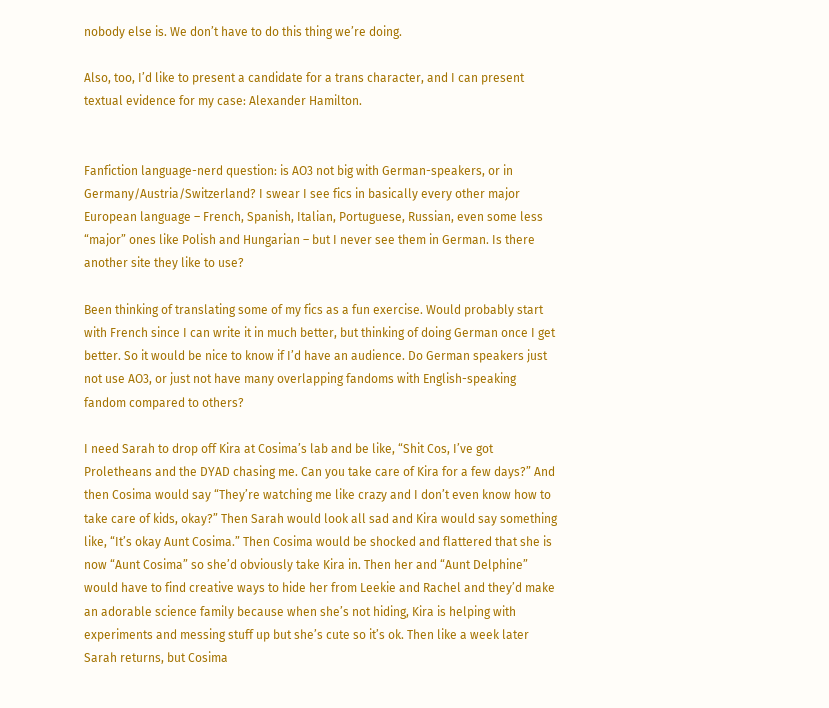nobody else is. We don’t have to do this thing we’re doing.

Also, too, I’d like to present a candidate for a trans character, and I can present textual evidence for my case: Alexander Hamilton.


Fanfiction language-nerd question: is AO3 not big with German-speakers, or in Germany/Austria/Switzerland? I swear I see fics in basically every other major European language – French, Spanish, Italian, Portuguese, Russian, even some less “major” ones like Polish and Hungarian – but I never see them in German. Is there another site they like to use?

Been thinking of translating some of my fics as a fun exercise. Would probably start with French since I can write it in much better, but thinking of doing German once I get better. So it would be nice to know if I’d have an audience. Do German speakers just not use AO3, or just not have many overlapping fandoms with English-speaking fandom compared to others?

I need Sarah to drop off Kira at Cosima’s lab and be like, “Shit Cos, I’ve got Proletheans and the DYAD chasing me. Can you take care of Kira for a few days?” And then Cosima would say “They’re watching me like crazy and I don’t even know how to take care of kids, okay?” Then Sarah would look all sad and Kira would say something like, “It’s okay Aunt Cosima.” Then Cosima would be shocked and flattered that she is now “Aunt Cosima” so she’d obviously take Kira in. Then her and “Aunt Delphine” would have to find creative ways to hide her from Leekie and Rachel and they’d make an adorable science family because when she’s not hiding, Kira is helping with experiments and messing stuff up but she’s cute so it’s ok. Then like a week later Sarah returns, but Cosima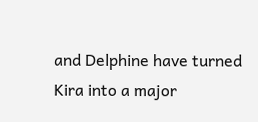and Delphine have turned Kira into a major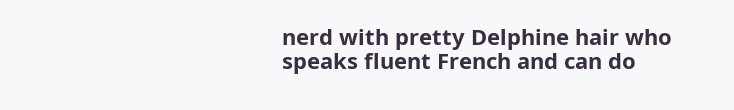nerd with pretty Delphine hair who speaks fluent French and can do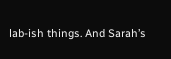lab-ish things. And Sarah’s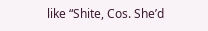like “Shite, Cos. She’d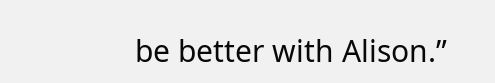be better with Alison.”